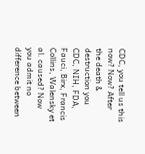CDC, you tell us this now? Now? After the death & destruction you CDC, NIH, FDA, Fauci, Birx, Francis Collins, Walensky et al. caused? Now you admit no difference between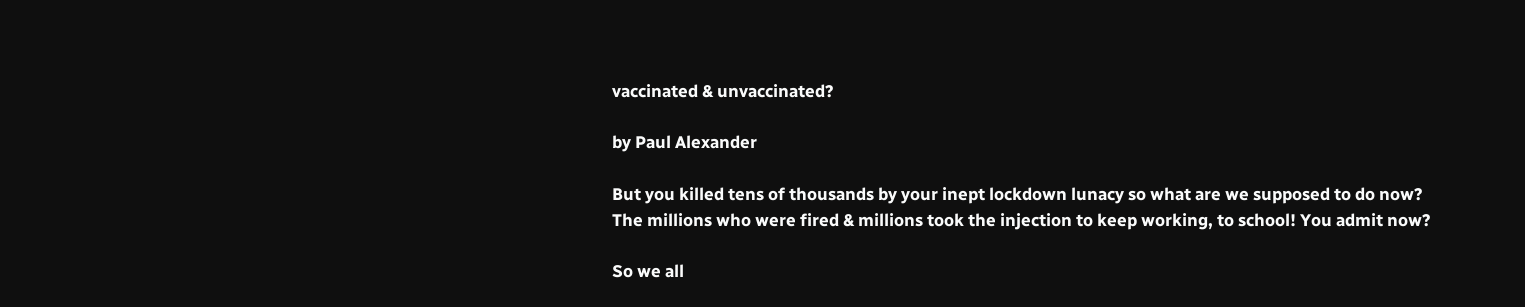vaccinated & unvaccinated?

by Paul Alexander

But you killed tens of thousands by your inept lockdown lunacy so what are we supposed to do now? The millions who were fired & millions took the injection to keep working, to school! You admit now?

So we all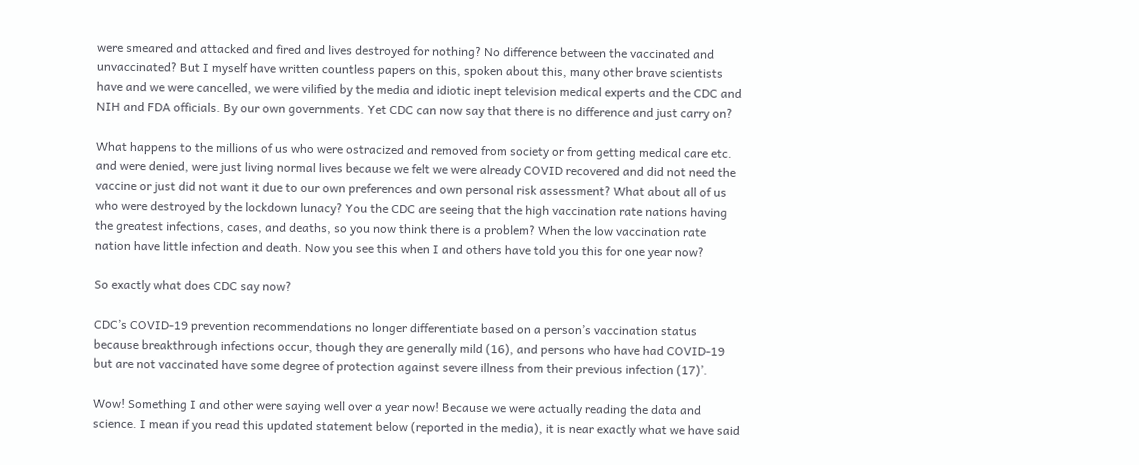were smeared and attacked and fired and lives destroyed for nothing? No difference between the vaccinated and unvaccinated? But I myself have written countless papers on this, spoken about this, many other brave scientists have and we were cancelled, we were vilified by the media and idiotic inept television medical experts and the CDC and NIH and FDA officials. By our own governments. Yet CDC can now say that there is no difference and just carry on?

What happens to the millions of us who were ostracized and removed from society or from getting medical care etc. and were denied, were just living normal lives because we felt we were already COVID recovered and did not need the vaccine or just did not want it due to our own preferences and own personal risk assessment? What about all of us who were destroyed by the lockdown lunacy? You the CDC are seeing that the high vaccination rate nations having the greatest infections, cases, and deaths, so you now think there is a problem? When the low vaccination rate nation have little infection and death. Now you see this when I and others have told you this for one year now?

So exactly what does CDC say now?

CDC’s COVID-19 prevention recommendations no longer differentiate based on a person’s vaccination status because breakthrough infections occur, though they are generally mild (16), and persons who have had COVID-19 but are not vaccinated have some degree of protection against severe illness from their previous infection (17)’.

Wow! Something I and other were saying well over a year now! Because we were actually reading the data and science. I mean if you read this updated statement below (reported in the media), it is near exactly what we have said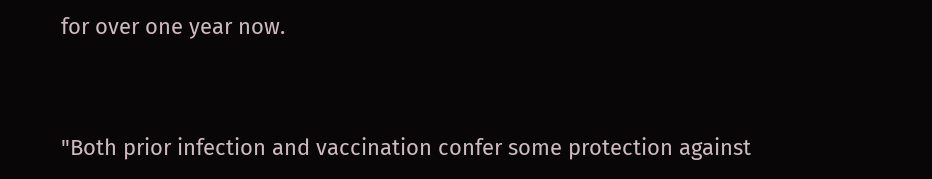for over one year now.


"Both prior infection and vaccination confer some protection against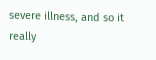severe illness, and so it really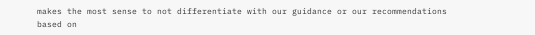makes the most sense to not differentiate with our guidance or our recommendations based on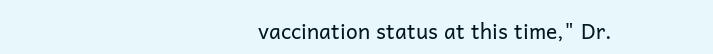vaccination status at this time," Dr.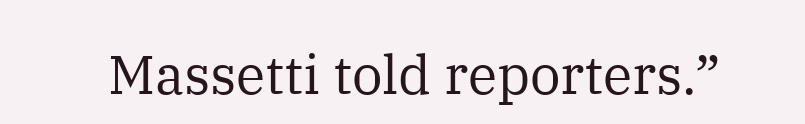Massetti told reporters.”